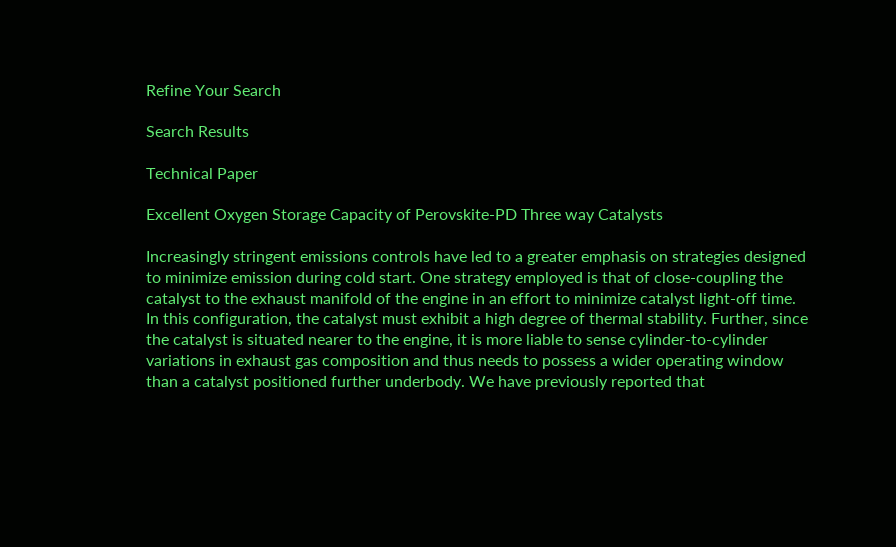Refine Your Search

Search Results

Technical Paper

Excellent Oxygen Storage Capacity of Perovskite-PD Three way Catalysts

Increasingly stringent emissions controls have led to a greater emphasis on strategies designed to minimize emission during cold start. One strategy employed is that of close-coupling the catalyst to the exhaust manifold of the engine in an effort to minimize catalyst light-off time. In this configuration, the catalyst must exhibit a high degree of thermal stability. Further, since the catalyst is situated nearer to the engine, it is more liable to sense cylinder-to-cylinder variations in exhaust gas composition and thus needs to possess a wider operating window than a catalyst positioned further underbody. We have previously reported that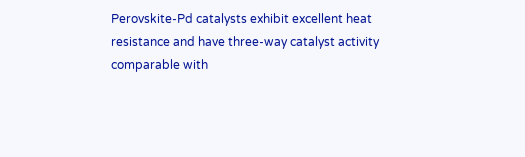Perovskite-Pd catalysts exhibit excellent heat resistance and have three-way catalyst activity comparable with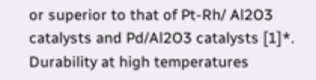or superior to that of Pt-Rh/ Al2O3 catalysts and Pd/Al2O3 catalysts [1]*. Durability at high temperatures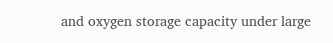and oxygen storage capacity under large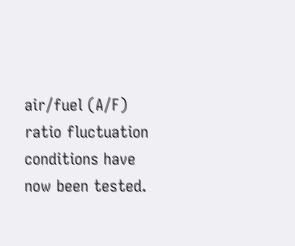air/fuel (A/F) ratio fluctuation conditions have now been tested.